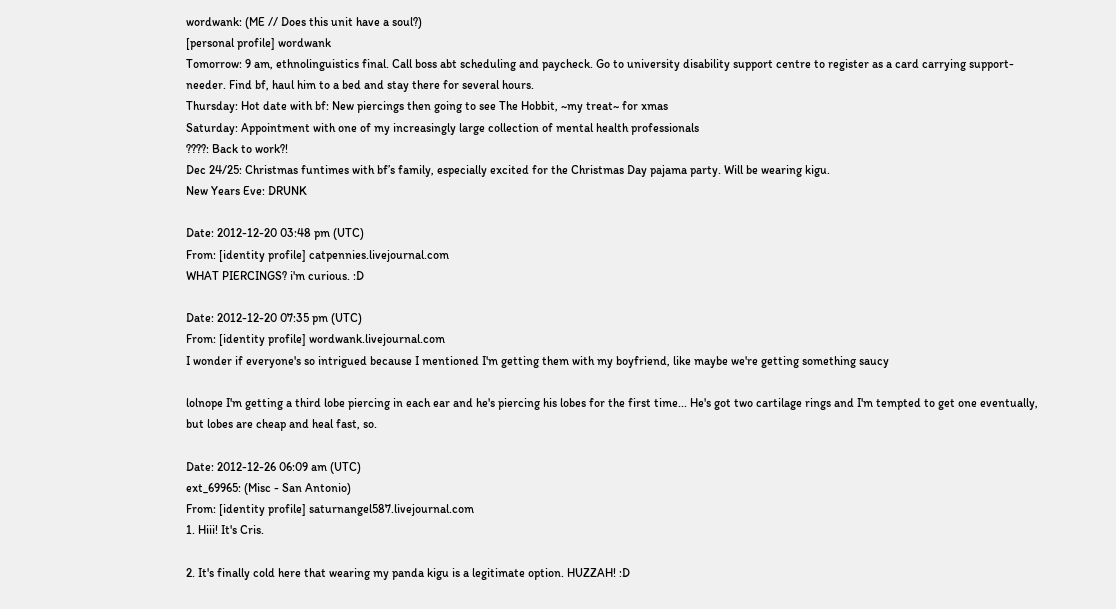wordwank: (ME // Does this unit have a soul?)
[personal profile] wordwank
Tomorrow: 9 am, ethnolinguistics final. Call boss abt scheduling and paycheck. Go to university disability support centre to register as a card carrying support-needer. Find bf, haul him to a bed and stay there for several hours.
Thursday: Hot date with bf: New piercings then going to see The Hobbit, ~my treat~ for xmas
Saturday: Appointment with one of my increasingly large collection of mental health professionals
????: Back to work?!
Dec 24/25: Christmas funtimes with bf’s family, especially excited for the Christmas Day pajama party. Will be wearing kigu.
New Years Eve: DRUNK

Date: 2012-12-20 03:48 pm (UTC)
From: [identity profile] catpennies.livejournal.com
WHAT PIERCINGS? i'm curious. :D

Date: 2012-12-20 07:35 pm (UTC)
From: [identity profile] wordwank.livejournal.com
I wonder if everyone's so intrigued because I mentioned I'm getting them with my boyfriend, like maybe we're getting something saucy

lolnope I'm getting a third lobe piercing in each ear and he's piercing his lobes for the first time... He's got two cartilage rings and I'm tempted to get one eventually, but lobes are cheap and heal fast, so.

Date: 2012-12-26 06:09 am (UTC)
ext_69965: (Misc - San Antonio)
From: [identity profile] saturnangel587.livejournal.com
1. Hiii! It's Cris.

2. It's finally cold here that wearing my panda kigu is a legitimate option. HUZZAH! :D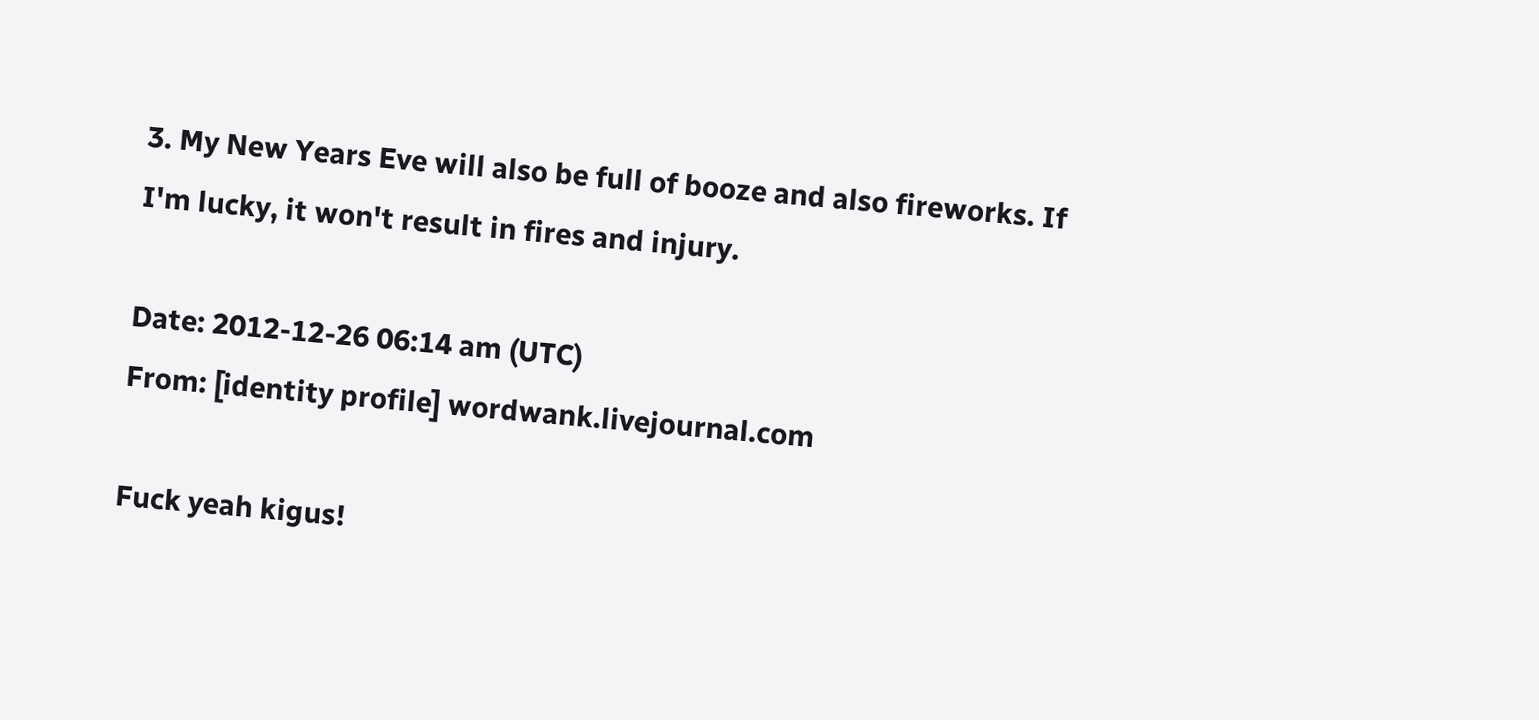3. My New Years Eve will also be full of booze and also fireworks. If I'm lucky, it won't result in fires and injury.

Date: 2012-12-26 06:14 am (UTC)
From: [identity profile] wordwank.livejournal.com

Fuck yeah kigus!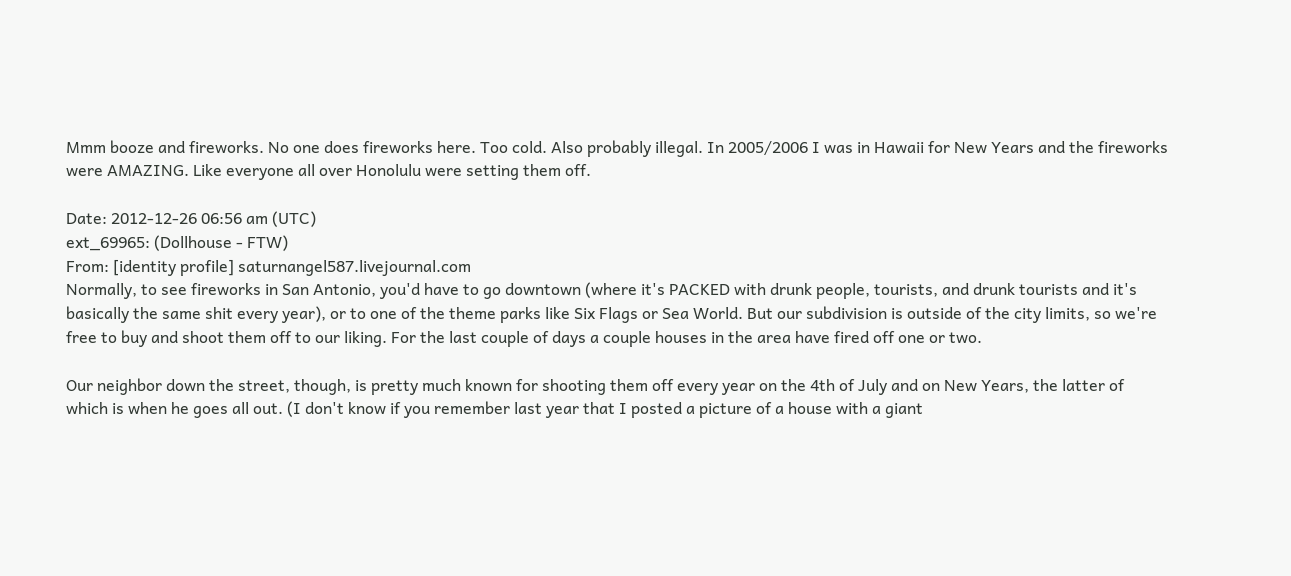Mmm booze and fireworks. No one does fireworks here. Too cold. Also probably illegal. In 2005/2006 I was in Hawaii for New Years and the fireworks were AMAZING. Like everyone all over Honolulu were setting them off.

Date: 2012-12-26 06:56 am (UTC)
ext_69965: (Dollhouse - FTW)
From: [identity profile] saturnangel587.livejournal.com
Normally, to see fireworks in San Antonio, you'd have to go downtown (where it's PACKED with drunk people, tourists, and drunk tourists and it's basically the same shit every year), or to one of the theme parks like Six Flags or Sea World. But our subdivision is outside of the city limits, so we're free to buy and shoot them off to our liking. For the last couple of days a couple houses in the area have fired off one or two.

Our neighbor down the street, though, is pretty much known for shooting them off every year on the 4th of July and on New Years, the latter of which is when he goes all out. (I don't know if you remember last year that I posted a picture of a house with a giant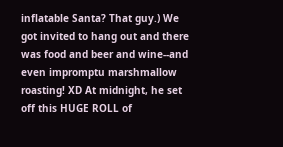inflatable Santa? That guy.) We got invited to hang out and there was food and beer and wine--and even impromptu marshmallow roasting! XD At midnight, he set off this HUGE ROLL of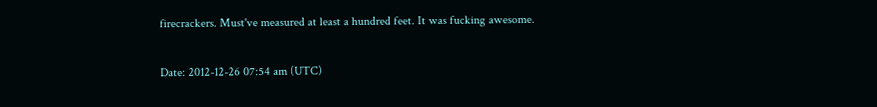firecrackers. Must've measured at least a hundred feet. It was fucking awesome.

Date: 2012-12-26 07:54 am (UTC)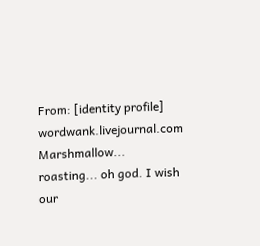From: [identity profile] wordwank.livejournal.com
Marshmallow... roasting... oh god. I wish our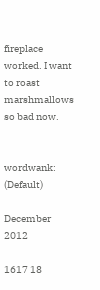fireplace worked. I want to roast marshmallows so bad now.


wordwank: (Default)

December 2012

1617 18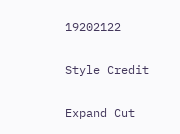19202122

Style Credit

Expand Cut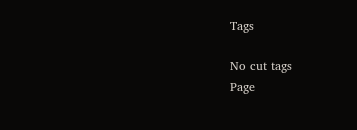Tags

No cut tags
Page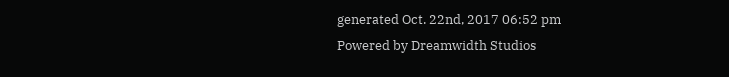generated Oct. 22nd, 2017 06:52 pm
Powered by Dreamwidth Studios